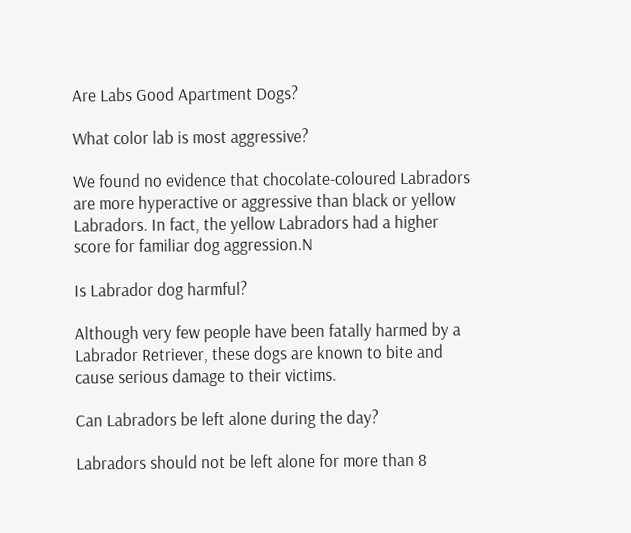Are Labs Good Apartment Dogs?

What color lab is most aggressive?

We found no evidence that chocolate-coloured Labradors are more hyperactive or aggressive than black or yellow Labradors. In fact, the yellow Labradors had a higher score for familiar dog aggression.N

Is Labrador dog harmful?

Although very few people have been fatally harmed by a Labrador Retriever, these dogs are known to bite and cause serious damage to their victims.

Can Labradors be left alone during the day?

Labradors should not be left alone for more than 8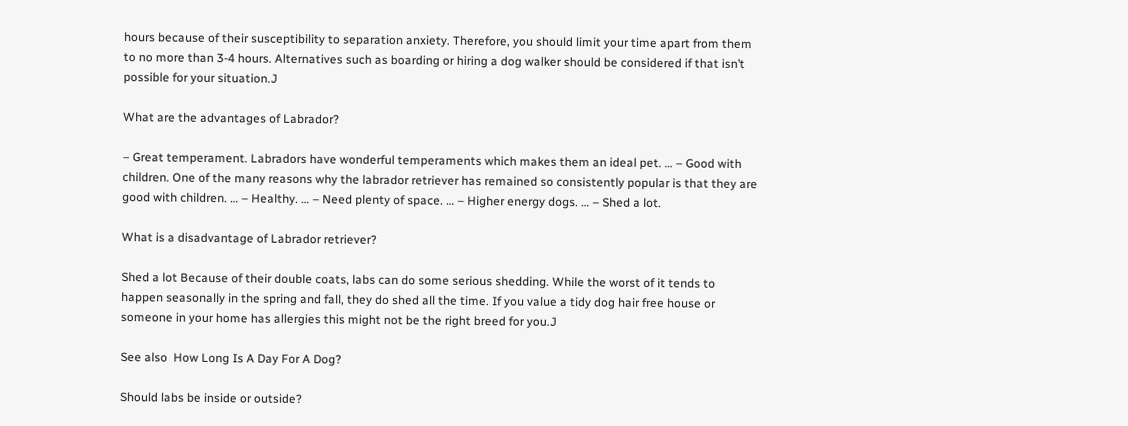hours because of their susceptibility to separation anxiety. Therefore, you should limit your time apart from them to no more than 3-4 hours. Alternatives such as boarding or hiring a dog walker should be considered if that isn’t possible for your situation.J

What are the advantages of Labrador?

– Great temperament. Labradors have wonderful temperaments which makes them an ideal pet. … – Good with children. One of the many reasons why the labrador retriever has remained so consistently popular is that they are good with children. … – Healthy. … – Need plenty of space. … – Higher energy dogs. … – Shed a lot.

What is a disadvantage of Labrador retriever?

Shed a lot Because of their double coats, labs can do some serious shedding. While the worst of it tends to happen seasonally in the spring and fall, they do shed all the time. If you value a tidy dog hair free house or someone in your home has allergies this might not be the right breed for you.J

See also  How Long Is A Day For A Dog?

Should labs be inside or outside?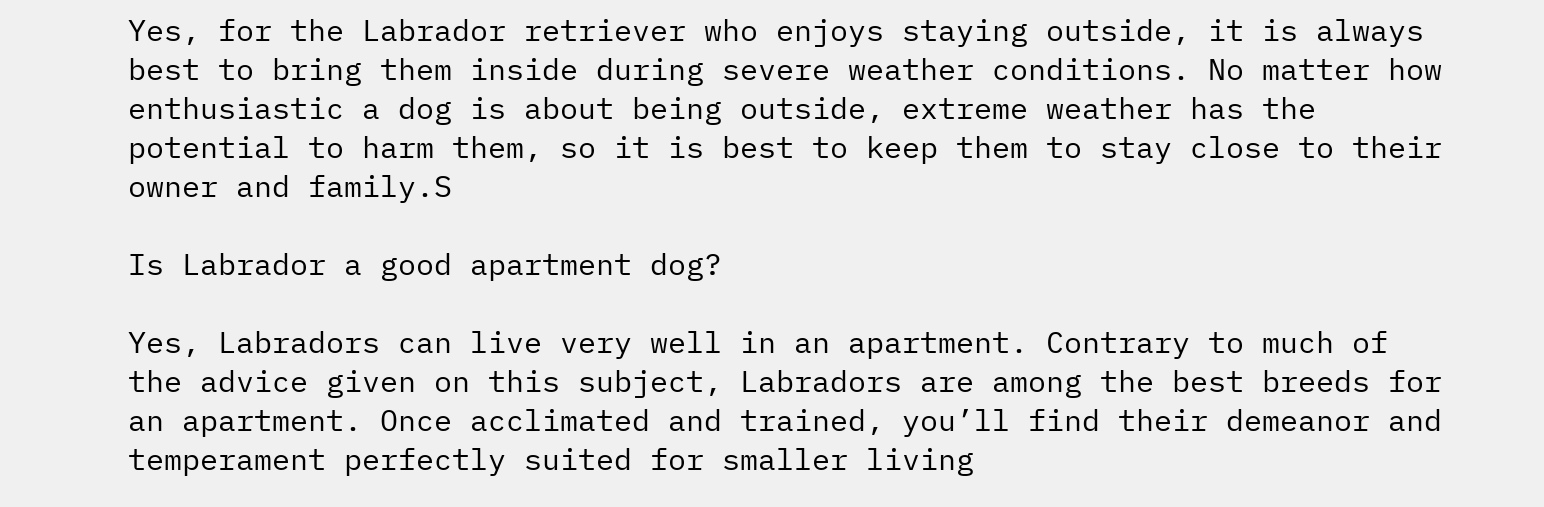Yes, for the Labrador retriever who enjoys staying outside, it is always best to bring them inside during severe weather conditions. No matter how enthusiastic a dog is about being outside, extreme weather has the potential to harm them, so it is best to keep them to stay close to their owner and family.S

Is Labrador a good apartment dog?

Yes, Labradors can live very well in an apartment. Contrary to much of the advice given on this subject, Labradors are among the best breeds for an apartment. Once acclimated and trained, you’ll find their demeanor and temperament perfectly suited for smaller living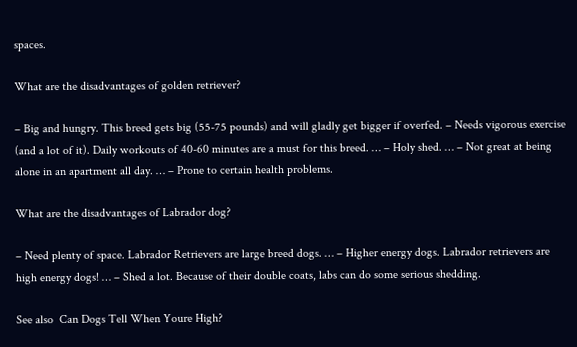spaces.

What are the disadvantages of golden retriever?

– Big and hungry. This breed gets big (55-75 pounds) and will gladly get bigger if overfed. – Needs vigorous exercise (and a lot of it). Daily workouts of 40-60 minutes are a must for this breed. … – Holy shed. … – Not great at being alone in an apartment all day. … – Prone to certain health problems.

What are the disadvantages of Labrador dog?

– Need plenty of space. Labrador Retrievers are large breed dogs. … – Higher energy dogs. Labrador retrievers are high energy dogs! … – Shed a lot. Because of their double coats, labs can do some serious shedding.

See also  Can Dogs Tell When Youre High?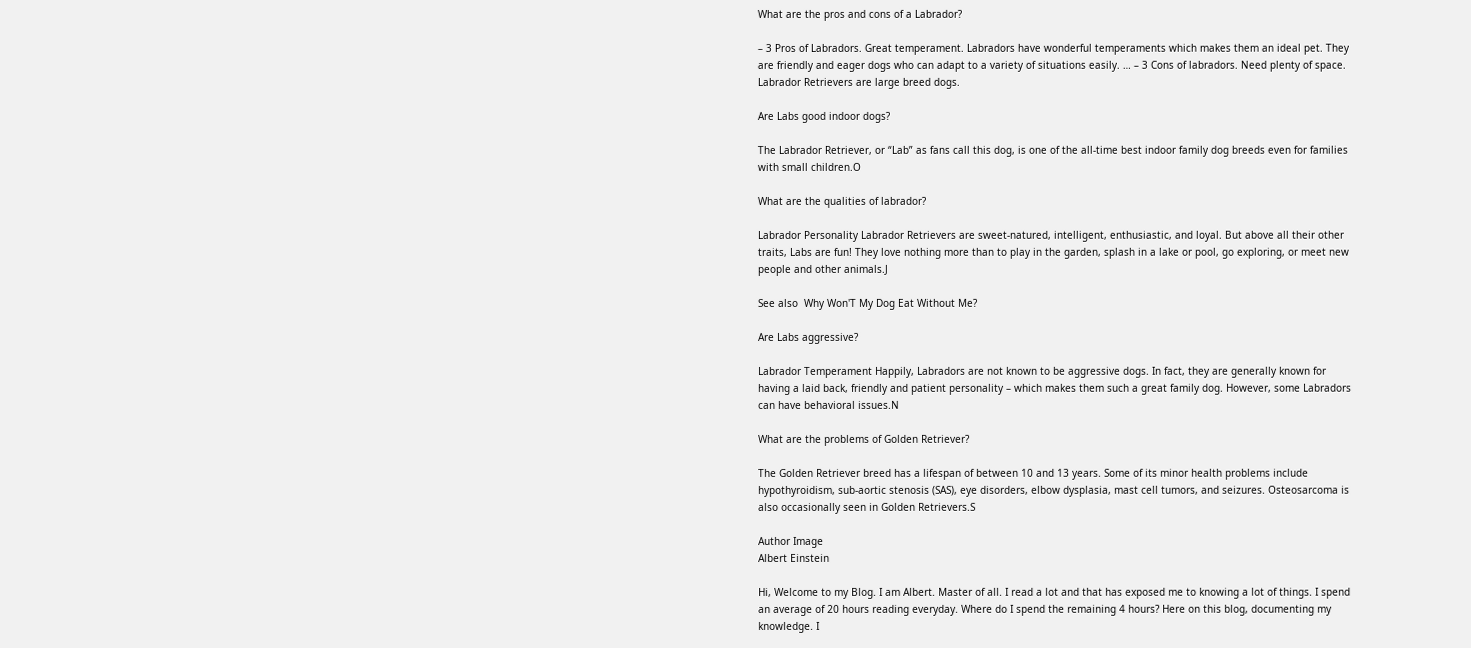What are the pros and cons of a Labrador?

– 3 Pros of Labradors. Great temperament. Labradors have wonderful temperaments which makes them an ideal pet. They are friendly and eager dogs who can adapt to a variety of situations easily. … – 3 Cons of labradors. Need plenty of space. Labrador Retrievers are large breed dogs.

Are Labs good indoor dogs?

The Labrador Retriever, or “Lab” as fans call this dog, is one of the all-time best indoor family dog breeds even for families with small children.O

What are the qualities of labrador?

Labrador Personality Labrador Retrievers are sweet-natured, intelligent, enthusiastic, and loyal. But above all their other traits, Labs are fun! They love nothing more than to play in the garden, splash in a lake or pool, go exploring, or meet new people and other animals.J

See also  Why Won'T My Dog Eat Without Me?

Are Labs aggressive?

Labrador Temperament Happily, Labradors are not known to be aggressive dogs. In fact, they are generally known for having a laid back, friendly and patient personality – which makes them such a great family dog. However, some Labradors can have behavioral issues.N

What are the problems of Golden Retriever?

The Golden Retriever breed has a lifespan of between 10 and 13 years. Some of its minor health problems include hypothyroidism, sub-aortic stenosis (SAS), eye disorders, elbow dysplasia, mast cell tumors, and seizures. Osteosarcoma is also occasionally seen in Golden Retrievers.S

Author Image
Albert Einstein

Hi, Welcome to my Blog. I am Albert. Master of all. I read a lot and that has exposed me to knowing a lot of things. I spend an average of 20 hours reading everyday. Where do I spend the remaining 4 hours? Here on this blog, documenting my knowledge. I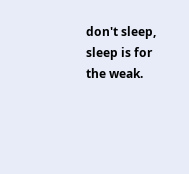don't sleep, sleep is for the weak.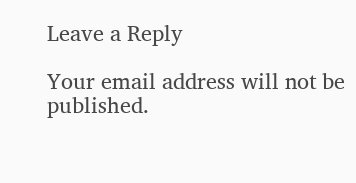Leave a Reply

Your email address will not be published.